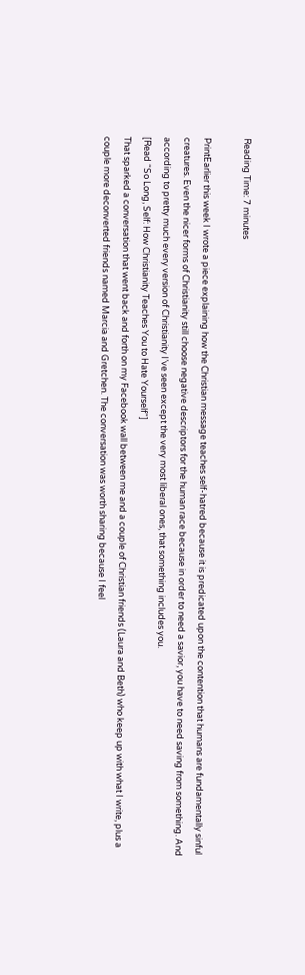Reading Time: 7 minutes

PrintEarlier this week I wrote a piece explaining how the Christian message teaches self-hatred because it is predicated upon the contention that humans are fundamentally sinful creatures. Even the nicer forms of Christianity still choose negative descriptors for the human race because in order to need a savior, you have to need saving from something. And according to pretty much every version of Christianity I’ve seen except the very most liberal ones, that something includes you.
[Read “So Long, Self: How Christianity Teaches You to Hate Yourself“]
That sparked a conversation that went back and forth on my Facebook wall between me and a couple of Christian friends (Laura and Beth) who keep up with what I write, plus a couple more deconverted friends named Marcia and Gretchen. The conversation was worth sharing because I feel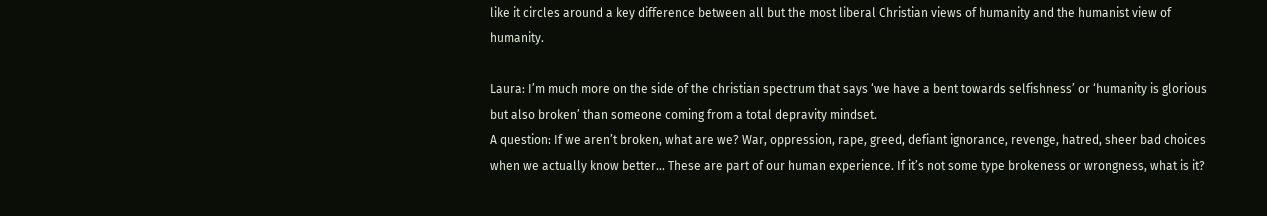like it circles around a key difference between all but the most liberal Christian views of humanity and the humanist view of humanity.

Laura: I’m much more on the side of the christian spectrum that says ‘we have a bent towards selfishness’ or ‘humanity is glorious but also broken’ than someone coming from a total depravity mindset.
A question: If we aren’t broken, what are we? War, oppression, rape, greed, defiant ignorance, revenge, hatred, sheer bad choices when we actually know better… These are part of our human experience. If it’s not some type brokeness or wrongness, what is it?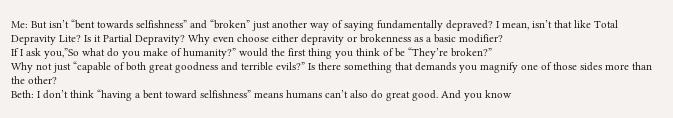Me: But isn’t “bent towards selfishness” and “broken” just another way of saying fundamentally depraved? I mean, isn’t that like Total Depravity Lite? Is it Partial Depravity? Why even choose either depravity or brokenness as a basic modifier?
If I ask you,”So what do you make of humanity?” would the first thing you think of be “They’re broken?”
Why not just “capable of both great goodness and terrible evils?” Is there something that demands you magnify one of those sides more than the other?
Beth: I don’t think “having a bent toward selfishness” means humans can’t also do great good. And you know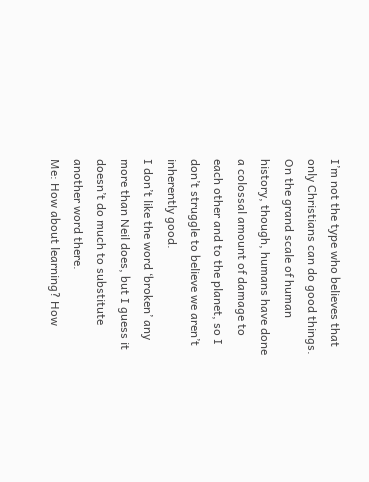I’m not the type who believes that only Christians can do good things. On the grand scale of human history, though, humans have done a colossal amount of damage to each other and to the planet, so I don’t struggle to believe we aren’t inherently good.
I don’t like the word ‘broken’ any more than Neil does, but I guess it doesn’t do much to substitute another word there.
Me: How about learning? How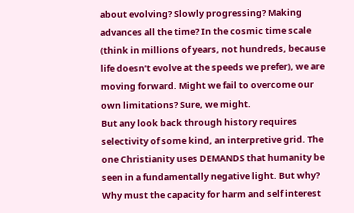about evolving? Slowly progressing? Making advances all the time? In the cosmic time scale (think in millions of years, not hundreds, because life doesn’t evolve at the speeds we prefer), we are moving forward. Might we fail to overcome our own limitations? Sure, we might.
But any look back through history requires selectivity of some kind, an interpretive grid. The one Christianity uses DEMANDS that humanity be seen in a fundamentally negative light. But why? Why must the capacity for harm and self interest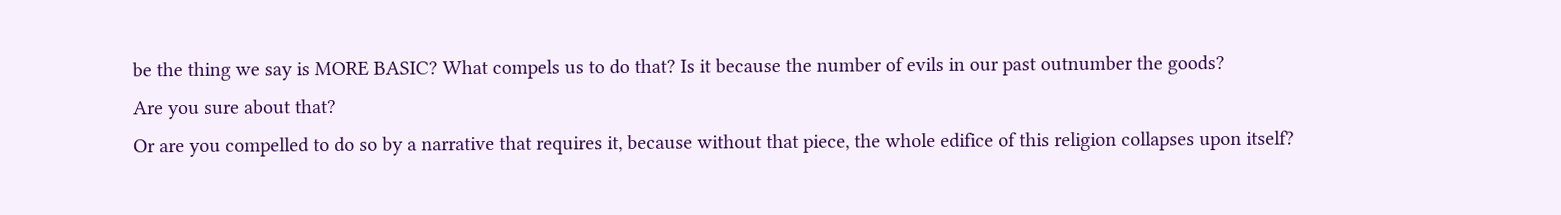be the thing we say is MORE BASIC? What compels us to do that? Is it because the number of evils in our past outnumber the goods?
Are you sure about that?
Or are you compelled to do so by a narrative that requires it, because without that piece, the whole edifice of this religion collapses upon itself?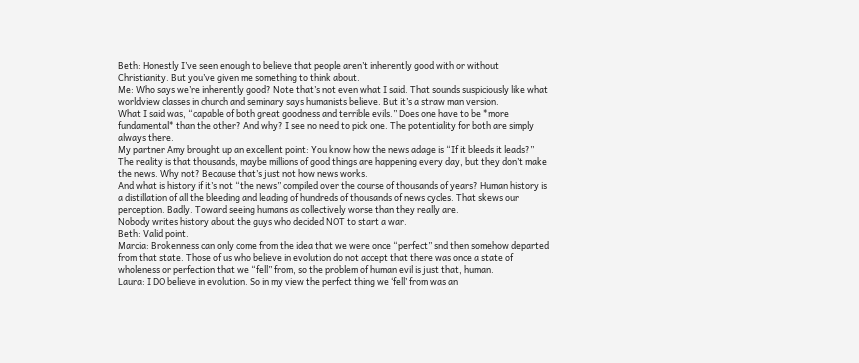Beth: Honestly I’ve seen enough to believe that people aren’t inherently good with or without Christianity. But you’ve given me something to think about.
Me: Who says we’re inherently good? Note that’s not even what I said. That sounds suspiciously like what worldview classes in church and seminary says humanists believe. But it’s a straw man version.
What I said was, “capable of both great goodness and terrible evils.” Does one have to be *more fundamental* than the other? And why? I see no need to pick one. The potentiality for both are simply always there.
My partner Amy brought up an excellent point: You know how the news adage is “If it bleeds it leads?” The reality is that thousands, maybe millions of good things are happening every day, but they don’t make the news. Why not? Because that’s just not how news works.
And what is history if it’s not “the news” compiled over the course of thousands of years? Human history is a distillation of all the bleeding and leading of hundreds of thousands of news cycles. That skews our perception. Badly. Toward seeing humans as collectively worse than they really are.
Nobody writes history about the guys who decided NOT to start a war.
Beth: Valid point.
Marcia: Brokenness can only come from the idea that we were once “perfect” snd then somehow departed from that state. Those of us who believe in evolution do not accept that there was once a state of wholeness or perfection that we “fell” from, so the problem of human evil is just that, human.
Laura: I DO believe in evolution. So in my view the perfect thing we ‘fell’ from was an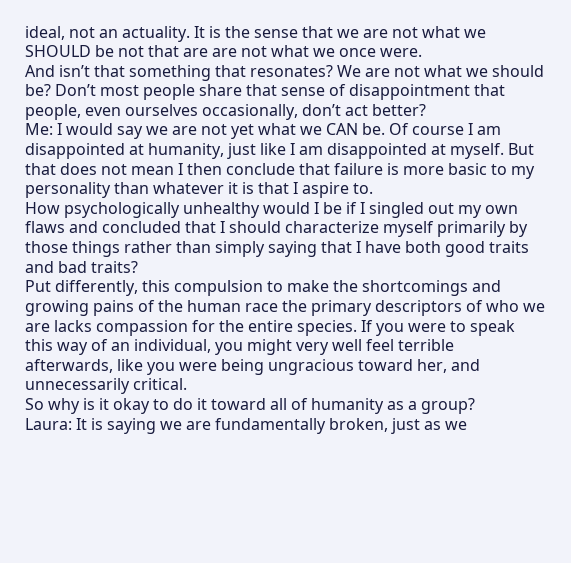ideal, not an actuality. It is the sense that we are not what we SHOULD be not that are are not what we once were.
And isn’t that something that resonates? We are not what we should be? Don’t most people share that sense of disappointment that people, even ourselves occasionally, don’t act better?
Me: I would say we are not yet what we CAN be. Of course I am disappointed at humanity, just like I am disappointed at myself. But that does not mean I then conclude that failure is more basic to my personality than whatever it is that I aspire to.
How psychologically unhealthy would I be if I singled out my own flaws and concluded that I should characterize myself primarily by those things rather than simply saying that I have both good traits and bad traits?
Put differently, this compulsion to make the shortcomings and growing pains of the human race the primary descriptors of who we are lacks compassion for the entire species. If you were to speak this way of an individual, you might very well feel terrible afterwards, like you were being ungracious toward her, and unnecessarily critical.
So why is it okay to do it toward all of humanity as a group?
Laura: It is saying we are fundamentally broken, just as we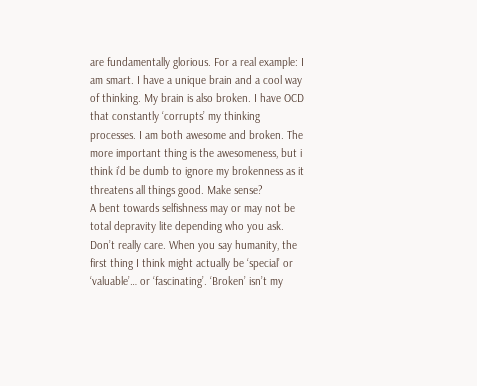are fundamentally glorious. For a real example: I am smart. I have a unique brain and a cool way of thinking. My brain is also broken. I have OCD that constantly ‘corrupts’ my thinking processes. I am both awesome and broken. The more important thing is the awesomeness, but i think i’d be dumb to ignore my brokenness as it threatens all things good. Make sense?
A bent towards selfishness may or may not be total depravity lite depending who you ask. Don’t really care. When you say humanity, the first thing I think might actually be ‘special’ or ‘valuable’… or ‘fascinating’. ‘Broken’ isn’t my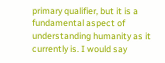primary qualifier, but it is a fundamental aspect of understanding humanity as it currently is. I would say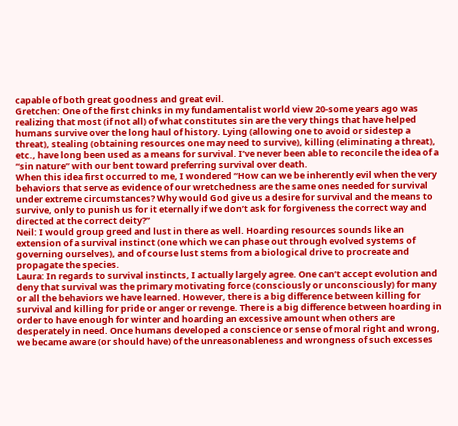capable of both great goodness and great evil.
Gretchen: One of the first chinks in my fundamentalist world view 20-some years ago was realizing that most (if not all) of what constitutes sin are the very things that have helped humans survive over the long haul of history. Lying (allowing one to avoid or sidestep a threat), stealing (obtaining resources one may need to survive), killing (eliminating a threat), etc., have long been used as a means for survival. I’ve never been able to reconcile the idea of a “sin nature” with our bent toward preferring survival over death.
When this idea first occurred to me, I wondered “How can we be inherently evil when the very behaviors that serve as evidence of our wretchedness are the same ones needed for survival under extreme circumstances? Why would God give us a desire for survival and the means to survive, only to punish us for it eternally if we don’t ask for forgiveness the correct way and directed at the correct deity?”
Neil: I would group greed and lust in there as well. Hoarding resources sounds like an extension of a survival instinct (one which we can phase out through evolved systems of governing ourselves), and of course lust stems from a biological drive to procreate and propagate the species.
Laura: In regards to survival instincts, I actually largely agree. One can’t accept evolution and deny that survival was the primary motivating force (consciously or unconsciously) for many or all the behaviors we have learned. However, there is a big difference between killing for survival and killing for pride or anger or revenge. There is a big difference between hoarding in order to have enough for winter and hoarding an excessive amount when others are desperately in need. Once humans developed a conscience or sense of moral right and wrong, we became aware (or should have) of the unreasonableness and wrongness of such excesses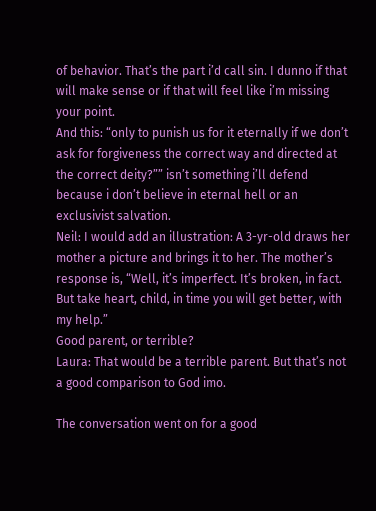of behavior. That’s the part i’d call sin. I dunno if that will make sense or if that will feel like i’m missing your point.
And this: “only to punish us for it eternally if we don’t ask for forgiveness the correct way and directed at the correct deity?”” isn’t something i’ll defend because i don’t believe in eternal hell or an exclusivist salvation.
Neil: I would add an illustration: A 3-yr-old draws her mother a picture and brings it to her. The mother’s response is, “Well, it’s imperfect. It’s broken, in fact. But take heart, child, in time you will get better, with my help.”
Good parent, or terrible?
Laura: That would be a terrible parent. But that’s not a good comparison to God imo.

The conversation went on for a good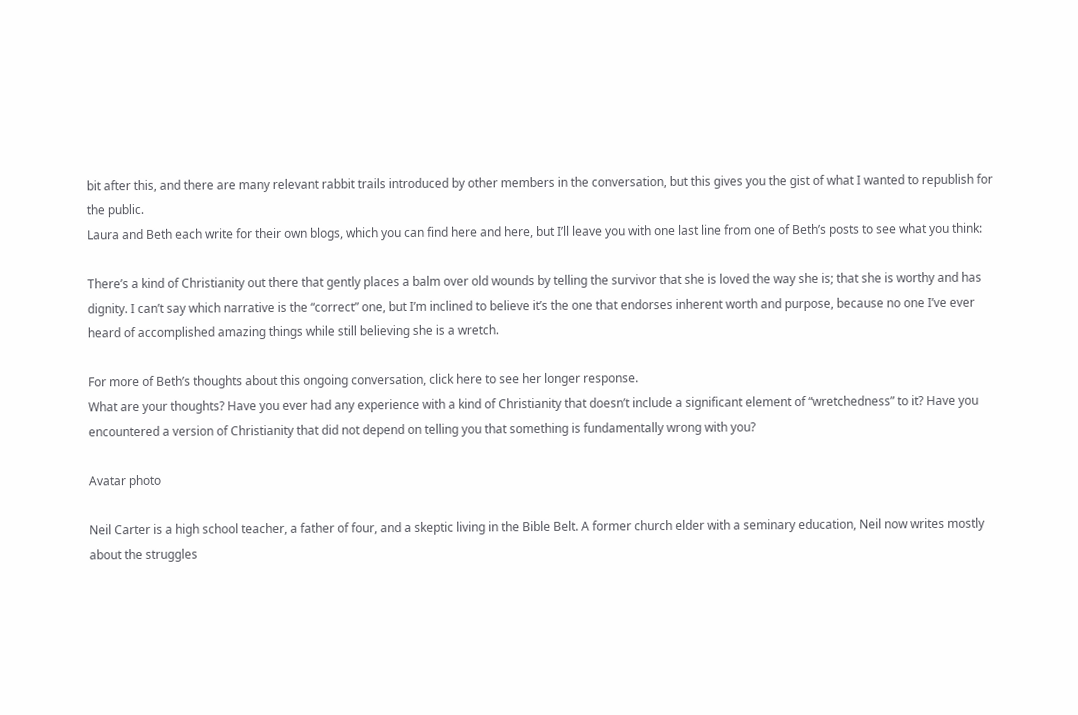bit after this, and there are many relevant rabbit trails introduced by other members in the conversation, but this gives you the gist of what I wanted to republish for the public.
Laura and Beth each write for their own blogs, which you can find here and here, but I’ll leave you with one last line from one of Beth’s posts to see what you think:

There’s a kind of Christianity out there that gently places a balm over old wounds by telling the survivor that she is loved the way she is; that she is worthy and has dignity. I can’t say which narrative is the “correct” one, but I’m inclined to believe it’s the one that endorses inherent worth and purpose, because no one I’ve ever heard of accomplished amazing things while still believing she is a wretch.

For more of Beth’s thoughts about this ongoing conversation, click here to see her longer response.
What are your thoughts? Have you ever had any experience with a kind of Christianity that doesn’t include a significant element of “wretchedness” to it? Have you encountered a version of Christianity that did not depend on telling you that something is fundamentally wrong with you?

Avatar photo

Neil Carter is a high school teacher, a father of four, and a skeptic living in the Bible Belt. A former church elder with a seminary education, Neil now writes mostly about the struggles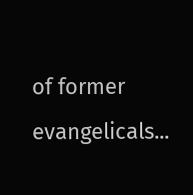of former evangelicals...